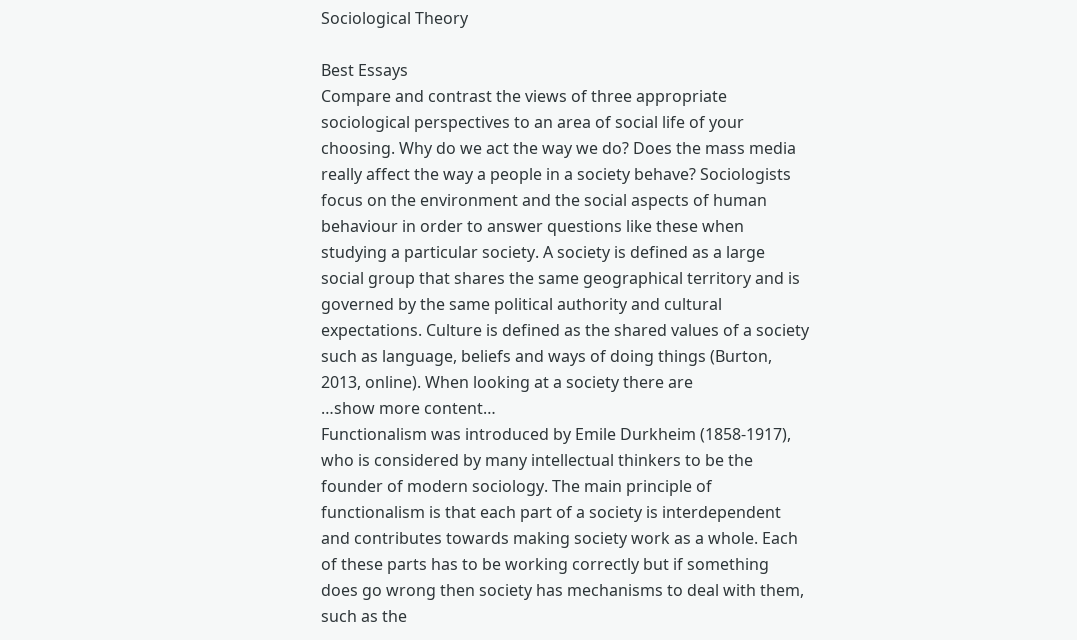Sociological Theory

Best Essays
Compare and contrast the views of three appropriate sociological perspectives to an area of social life of your choosing. Why do we act the way we do? Does the mass media really affect the way a people in a society behave? Sociologists focus on the environment and the social aspects of human behaviour in order to answer questions like these when studying a particular society. A society is defined as a large social group that shares the same geographical territory and is governed by the same political authority and cultural expectations. Culture is defined as the shared values of a society such as language, beliefs and ways of doing things (Burton, 2013, online). When looking at a society there are
…show more content…
Functionalism was introduced by Emile Durkheim (1858-1917), who is considered by many intellectual thinkers to be the founder of modern sociology. The main principle of functionalism is that each part of a society is interdependent and contributes towards making society work as a whole. Each of these parts has to be working correctly but if something does go wrong then society has mechanisms to deal with them, such as the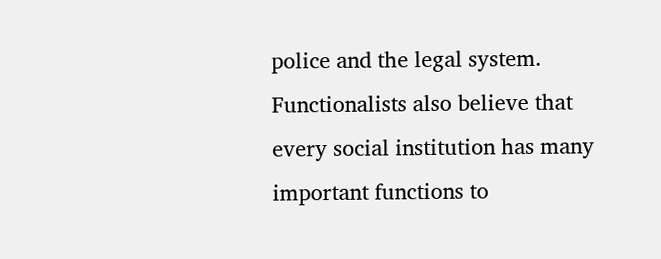police and the legal system. Functionalists also believe that every social institution has many important functions to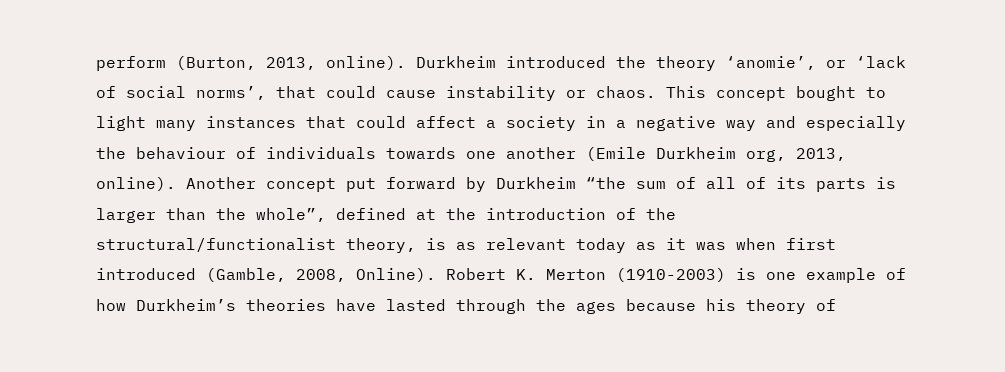perform (Burton, 2013, online). Durkheim introduced the theory ‘anomie’, or ‘lack of social norms’, that could cause instability or chaos. This concept bought to light many instances that could affect a society in a negative way and especially the behaviour of individuals towards one another (Emile Durkheim org, 2013, online). Another concept put forward by Durkheim “the sum of all of its parts is larger than the whole”, defined at the introduction of the structural/functionalist theory, is as relevant today as it was when first introduced (Gamble, 2008, Online). Robert K. Merton (1910-2003) is one example of how Durkheim’s theories have lasted through the ages because his theory of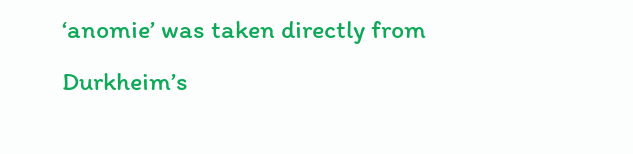‘anomie’ was taken directly from Durkheim’s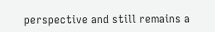perspective and still remains a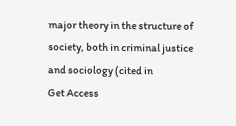major theory in the structure of society, both in criminal justice and sociology (cited in
Get Access